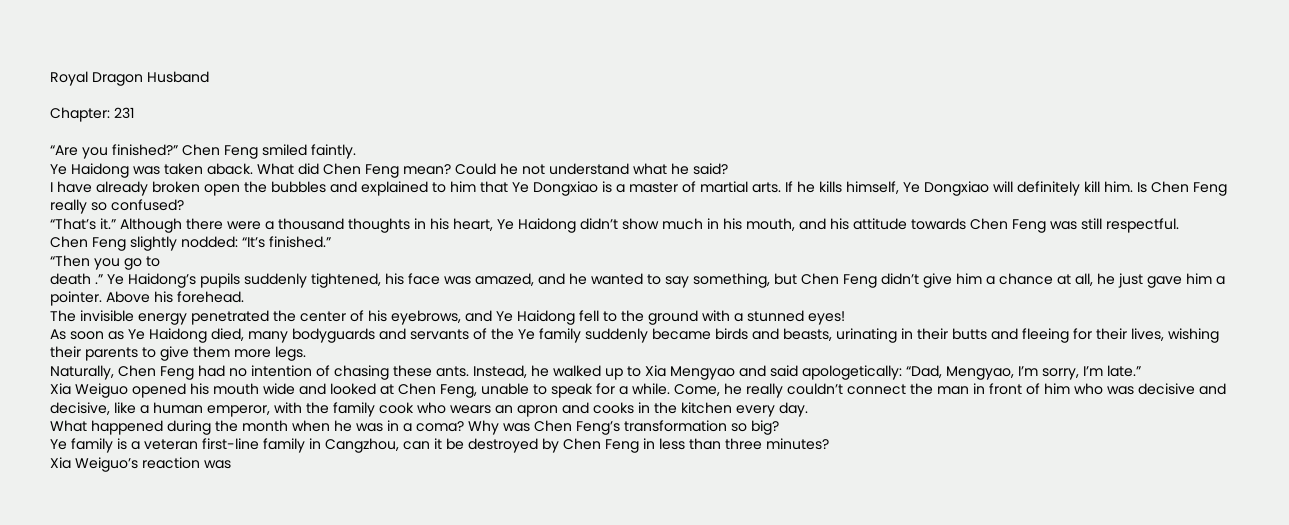Royal Dragon Husband

Chapter: 231

“Are you finished?” Chen Feng smiled faintly.
Ye Haidong was taken aback. What did Chen Feng mean? Could he not understand what he said?
I have already broken open the bubbles and explained to him that Ye Dongxiao is a master of martial arts. If he kills himself, Ye Dongxiao will definitely kill him. Is Chen Feng really so confused?
“That’s it.” Although there were a thousand thoughts in his heart, Ye Haidong didn’t show much in his mouth, and his attitude towards Chen Feng was still respectful.
Chen Feng slightly nodded: “It’s finished.”
“Then you go to
death .” Ye Haidong’s pupils suddenly tightened, his face was amazed, and he wanted to say something, but Chen Feng didn’t give him a chance at all, he just gave him a pointer. Above his forehead.
The invisible energy penetrated the center of his eyebrows, and Ye Haidong fell to the ground with a stunned eyes!
As soon as Ye Haidong died, many bodyguards and servants of the Ye family suddenly became birds and beasts, urinating in their butts and fleeing for their lives, wishing their parents to give them more legs.
Naturally, Chen Feng had no intention of chasing these ants. Instead, he walked up to Xia Mengyao and said apologetically: “Dad, Mengyao, I’m sorry, I’m late.”
Xia Weiguo opened his mouth wide and looked at Chen Feng, unable to speak for a while. Come, he really couldn’t connect the man in front of him who was decisive and decisive, like a human emperor, with the family cook who wears an apron and cooks in the kitchen every day.
What happened during the month when he was in a coma? Why was Chen Feng’s transformation so big?
Ye family is a veteran first-line family in Cangzhou, can it be destroyed by Chen Feng in less than three minutes?
Xia Weiguo’s reaction was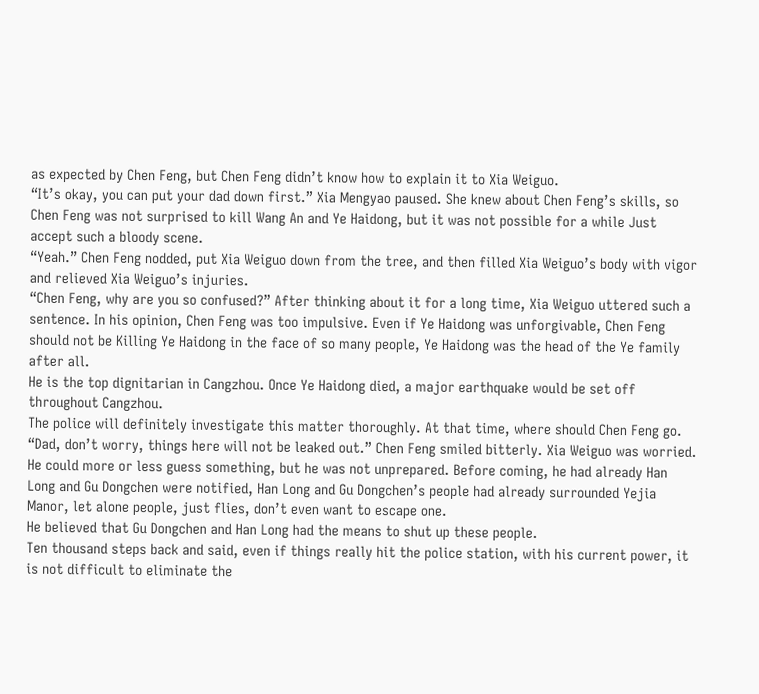as expected by Chen Feng, but Chen Feng didn’t know how to explain it to Xia Weiguo.
“It’s okay, you can put your dad down first.” Xia Mengyao paused. She knew about Chen Feng’s skills, so Chen Feng was not surprised to kill Wang An and Ye Haidong, but it was not possible for a while Just accept such a bloody scene.
“Yeah.” Chen Feng nodded, put Xia Weiguo down from the tree, and then filled Xia Weiguo’s body with vigor and relieved Xia Weiguo’s injuries.
“Chen Feng, why are you so confused?” After thinking about it for a long time, Xia Weiguo uttered such a sentence. In his opinion, Chen Feng was too impulsive. Even if Ye Haidong was unforgivable, Chen Feng should not be Killing Ye Haidong in the face of so many people, Ye Haidong was the head of the Ye family after all.
He is the top dignitarian in Cangzhou. Once Ye Haidong died, a major earthquake would be set off throughout Cangzhou.
The police will definitely investigate this matter thoroughly. At that time, where should Chen Feng go.
“Dad, don’t worry, things here will not be leaked out.” Chen Feng smiled bitterly. Xia Weiguo was worried. He could more or less guess something, but he was not unprepared. Before coming, he had already Han Long and Gu Dongchen were notified, Han Long and Gu Dongchen’s people had already surrounded Yejia Manor, let alone people, just flies, don’t even want to escape one.
He believed that Gu Dongchen and Han Long had the means to shut up these people.
Ten thousand steps back and said, even if things really hit the police station, with his current power, it is not difficult to eliminate the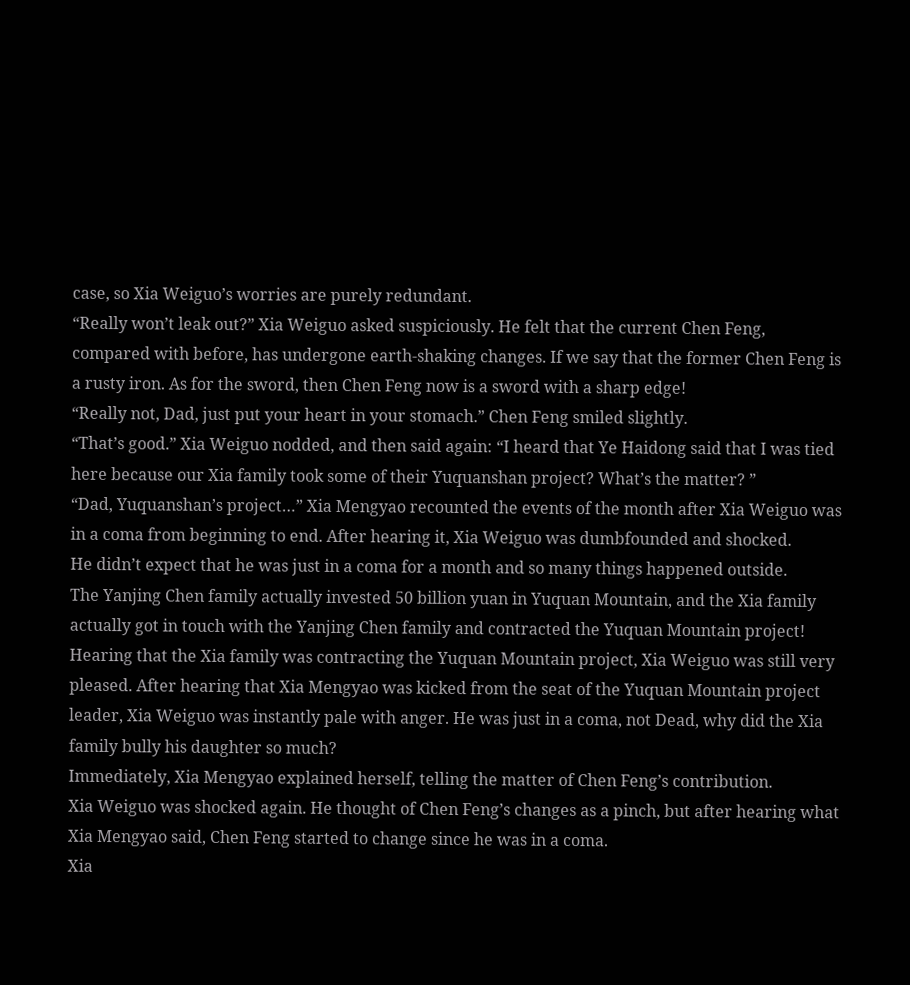case, so Xia Weiguo’s worries are purely redundant.
“Really won’t leak out?” Xia Weiguo asked suspiciously. He felt that the current Chen Feng, compared with before, has undergone earth-shaking changes. If we say that the former Chen Feng is a rusty iron. As for the sword, then Chen Feng now is a sword with a sharp edge!
“Really not, Dad, just put your heart in your stomach.” Chen Feng smiled slightly.
“That’s good.” Xia Weiguo nodded, and then said again: “I heard that Ye Haidong said that I was tied here because our Xia family took some of their Yuquanshan project? What’s the matter? ”
“Dad, Yuquanshan’s project…” Xia Mengyao recounted the events of the month after Xia Weiguo was in a coma from beginning to end. After hearing it, Xia Weiguo was dumbfounded and shocked.
He didn’t expect that he was just in a coma for a month and so many things happened outside.
The Yanjing Chen family actually invested 50 billion yuan in Yuquan Mountain, and the Xia family actually got in touch with the Yanjing Chen family and contracted the Yuquan Mountain project!
Hearing that the Xia family was contracting the Yuquan Mountain project, Xia Weiguo was still very pleased. After hearing that Xia Mengyao was kicked from the seat of the Yuquan Mountain project leader, Xia Weiguo was instantly pale with anger. He was just in a coma, not Dead, why did the Xia family bully his daughter so much?
Immediately, Xia Mengyao explained herself, telling the matter of Chen Feng’s contribution.
Xia Weiguo was shocked again. He thought of Chen Feng’s changes as a pinch, but after hearing what Xia Mengyao said, Chen Feng started to change since he was in a coma.
Xia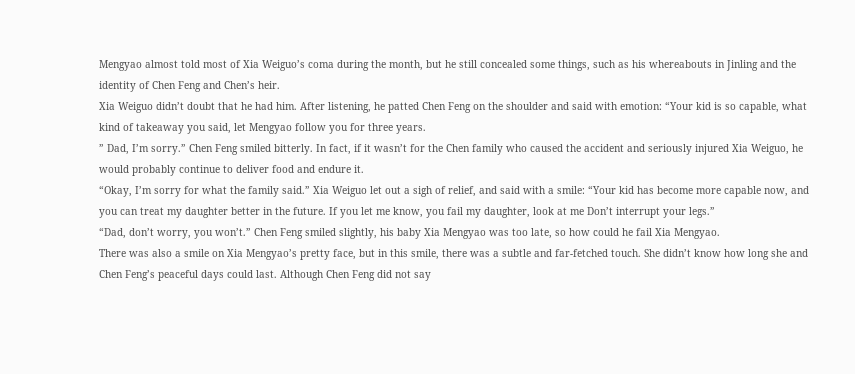Mengyao almost told most of Xia Weiguo’s coma during the month, but he still concealed some things, such as his whereabouts in Jinling and the identity of Chen Feng and Chen’s heir.
Xia Weiguo didn’t doubt that he had him. After listening, he patted Chen Feng on the shoulder and said with emotion: “Your kid is so capable, what kind of takeaway you said, let Mengyao follow you for three years.
” Dad, I’m sorry.” Chen Feng smiled bitterly. In fact, if it wasn’t for the Chen family who caused the accident and seriously injured Xia Weiguo, he would probably continue to deliver food and endure it.
“Okay, I’m sorry for what the family said.” Xia Weiguo let out a sigh of relief, and said with a smile: “Your kid has become more capable now, and you can treat my daughter better in the future. If you let me know, you fail my daughter, look at me Don’t interrupt your legs.”
“Dad, don’t worry, you won’t.” Chen Feng smiled slightly, his baby Xia Mengyao was too late, so how could he fail Xia Mengyao.
There was also a smile on Xia Mengyao’s pretty face, but in this smile, there was a subtle and far-fetched touch. She didn’t know how long she and Chen Feng’s peaceful days could last. Although Chen Feng did not say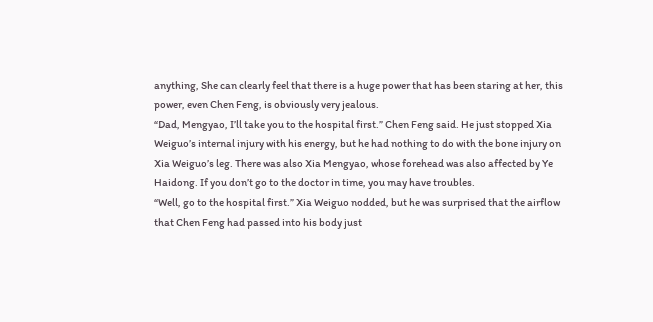anything, She can clearly feel that there is a huge power that has been staring at her, this power, even Chen Feng, is obviously very jealous.
“Dad, Mengyao, I’ll take you to the hospital first.” Chen Feng said. He just stopped Xia Weiguo’s internal injury with his energy, but he had nothing to do with the bone injury on Xia Weiguo’s leg. There was also Xia Mengyao, whose forehead was also affected by Ye Haidong. If you don’t go to the doctor in time, you may have troubles.
“Well, go to the hospital first.” Xia Weiguo nodded, but he was surprised that the airflow that Chen Feng had passed into his body just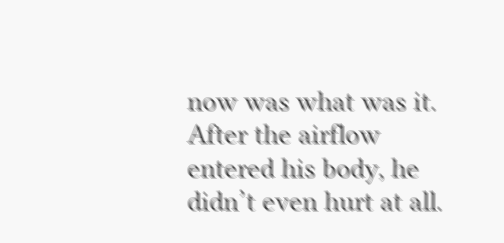now was what was it. After the airflow entered his body, he didn’t even hurt at all.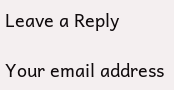Leave a Reply

Your email address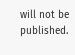will not be published.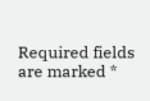Required fields are marked *